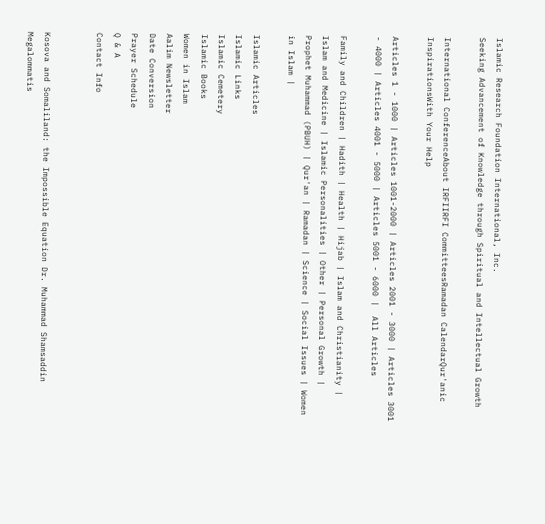Islamic Research Foundation International, Inc.
Seeking Advancement of Knowledge through Spiritual and Intellectual Growth

International ConferenceAbout IRFIIRFI CommitteesRamadan CalendarQur'anic InspirationsWith Your Help

Articles 1 - 1000 | Articles 1001-2000 | Articles 2001 - 3000 | Articles 3001 - 4000 | Articles 4001 - 5000 | Articles 5001 - 6000 |  All Articles

Family and Children | Hadith | Health | Hijab | Islam and Christianity | Islam and Medicine | Islamic Personalities | Other | Personal Growth | Prophet Muhammad (PBUH) | Qur'an | Ramadan | Science | Social Issues | Women in Islam |

Islamic Articles
Islamic Links
Islamic Cemetery
Islamic Books
Women in Islam
Aalim Newsletter
Date Conversion
Prayer Schedule
Q & A
Contact Info


Kosova and Somaliland: the Impossible Equation Dr. Muhammad Shamsaddin Megalommatis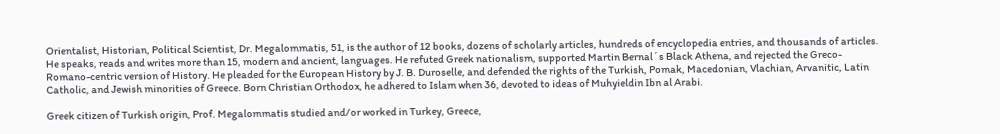Orientalist, Historian, Political Scientist, Dr. Megalommatis, 51, is the author of 12 books, dozens of scholarly articles, hundreds of encyclopedia entries, and thousands of articles. He speaks, reads and writes more than 15, modern and ancient, languages. He refuted Greek nationalism, supported Martin Bernal´s Black Athena, and rejected the Greco-Romano-centric version of History. He pleaded for the European History by J. B. Duroselle, and defended the rights of the Turkish, Pomak, Macedonian, Vlachian, Arvanitic, Latin Catholic, and Jewish minorities of Greece. Born Christian Orthodox, he adhered to Islam when 36, devoted to ideas of Muhyieldin Ibn al Arabi.

Greek citizen of Turkish origin, Prof. Megalommatis studied and/or worked in Turkey, Greece,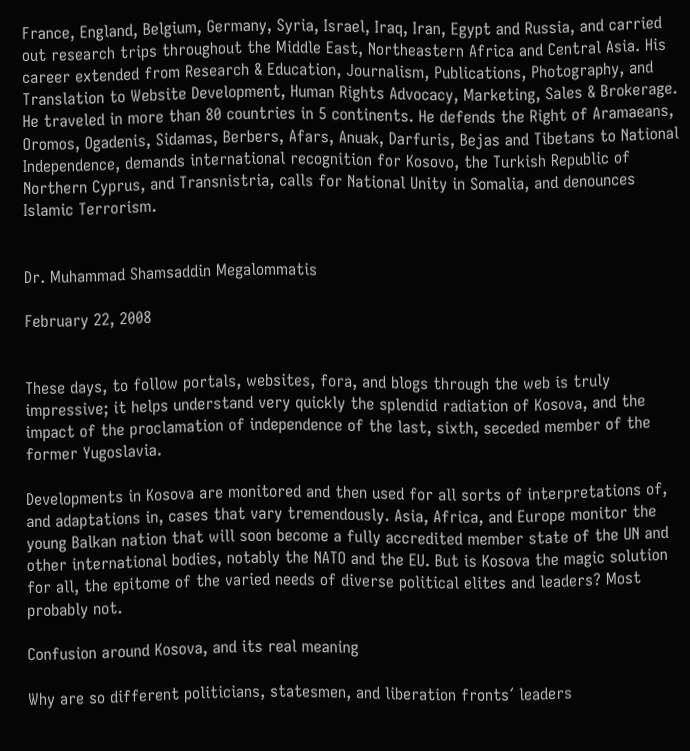France, England, Belgium, Germany, Syria, Israel, Iraq, Iran, Egypt and Russia, and carried out research trips throughout the Middle East, Northeastern Africa and Central Asia. His career extended from Research & Education, Journalism, Publications, Photography, and Translation to Website Development, Human Rights Advocacy, Marketing, Sales & Brokerage. He traveled in more than 80 countries in 5 continents. He defends the Right of Aramaeans, Oromos, Ogadenis, Sidamas, Berbers, Afars, Anuak, Darfuris, Bejas and Tibetans to National Independence, demands international recognition for Kosovo, the Turkish Republic of Northern Cyprus, and Transnistria, calls for National Unity in Somalia, and denounces Islamic Terrorism.


Dr. Muhammad Shamsaddin Megalommatis

February 22, 2008


These days, to follow portals, websites, fora, and blogs through the web is truly impressive; it helps understand very quickly the splendid radiation of Kosova, and the impact of the proclamation of independence of the last, sixth, seceded member of the former Yugoslavia.

Developments in Kosova are monitored and then used for all sorts of interpretations of, and adaptations in, cases that vary tremendously. Asia, Africa, and Europe monitor the young Balkan nation that will soon become a fully accredited member state of the UN and other international bodies, notably the NATO and the EU. But is Kosova the magic solution for all, the epitome of the varied needs of diverse political elites and leaders? Most probably not.

Confusion around Kosova, and its real meaning

Why are so different politicians, statesmen, and liberation fronts´ leaders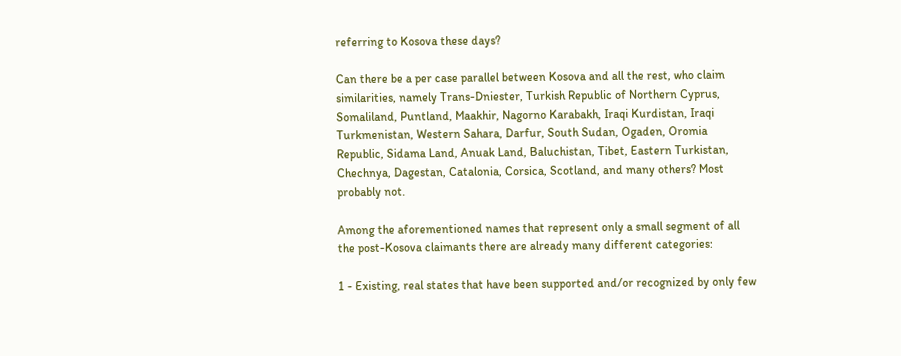referring to Kosova these days?

Can there be a per case parallel between Kosova and all the rest, who claim similarities, namely Trans-Dniester, Turkish Republic of Northern Cyprus, Somaliland, Puntland, Maakhir, Nagorno Karabakh, Iraqi Kurdistan, Iraqi Turkmenistan, Western Sahara, Darfur, South Sudan, Ogaden, Oromia Republic, Sidama Land, Anuak Land, Baluchistan, Tibet, Eastern Turkistan, Chechnya, Dagestan, Catalonia, Corsica, Scotland, and many others? Most probably not.

Among the aforementioned names that represent only a small segment of all the post-Kosova claimants there are already many different categories:

1 - Existing, real states that have been supported and/or recognized by only few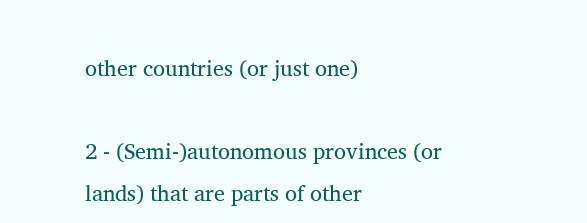other countries (or just one)

2 - (Semi-)autonomous provinces (or lands) that are parts of other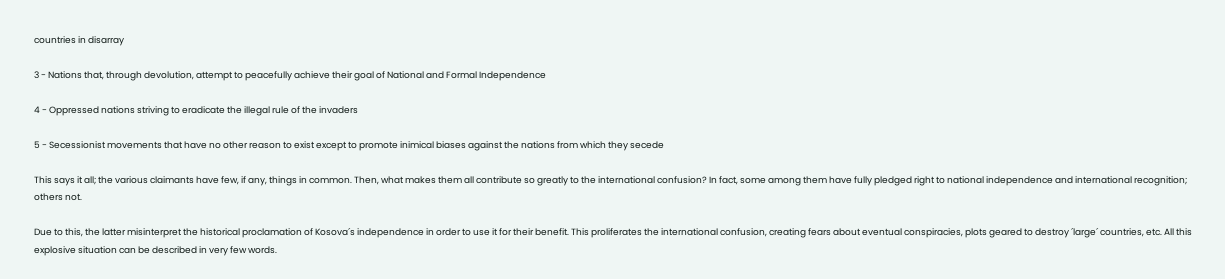countries in disarray

3 - Nations that, through devolution, attempt to peacefully achieve their goal of National and Formal Independence

4 - Oppressed nations striving to eradicate the illegal rule of the invaders

5 - Secessionist movements that have no other reason to exist except to promote inimical biases against the nations from which they secede

This says it all; the various claimants have few, if any, things in common. Then, what makes them all contribute so greatly to the international confusion? In fact, some among them have fully pledged right to national independence and international recognition; others not.

Due to this, the latter misinterpret the historical proclamation of Kosova´s independence in order to use it for their benefit. This proliferates the international confusion, creating fears about eventual conspiracies, plots geared to destroy ´large´ countries, etc. All this explosive situation can be described in very few words.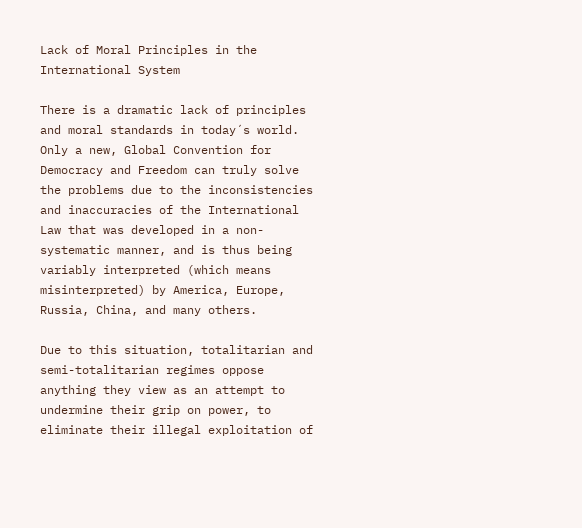Lack of Moral Principles in the International System

There is a dramatic lack of principles and moral standards in today´s world. Only a new, Global Convention for Democracy and Freedom can truly solve the problems due to the inconsistencies and inaccuracies of the International Law that was developed in a non-systematic manner, and is thus being variably interpreted (which means misinterpreted) by America, Europe, Russia, China, and many others.

Due to this situation, totalitarian and semi-totalitarian regimes oppose anything they view as an attempt to undermine their grip on power, to eliminate their illegal exploitation of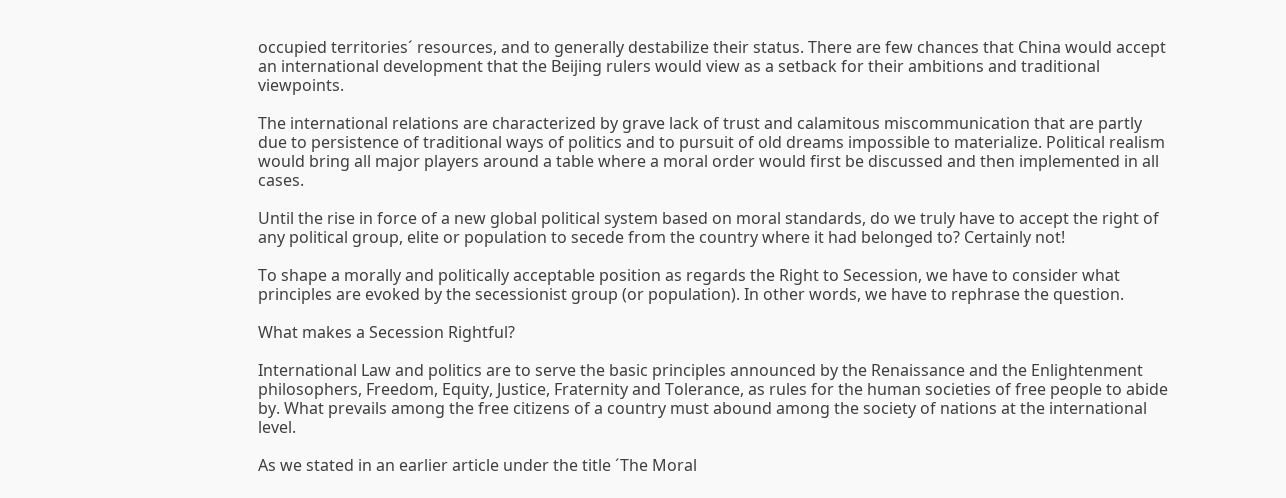occupied territories´ resources, and to generally destabilize their status. There are few chances that China would accept an international development that the Beijing rulers would view as a setback for their ambitions and traditional viewpoints.

The international relations are characterized by grave lack of trust and calamitous miscommunication that are partly due to persistence of traditional ways of politics and to pursuit of old dreams impossible to materialize. Political realism would bring all major players around a table where a moral order would first be discussed and then implemented in all cases.

Until the rise in force of a new global political system based on moral standards, do we truly have to accept the right of any political group, elite or population to secede from the country where it had belonged to? Certainly not!

To shape a morally and politically acceptable position as regards the Right to Secession, we have to consider what principles are evoked by the secessionist group (or population). In other words, we have to rephrase the question.

What makes a Secession Rightful?

International Law and politics are to serve the basic principles announced by the Renaissance and the Enlightenment philosophers, Freedom, Equity, Justice, Fraternity and Tolerance, as rules for the human societies of free people to abide by. What prevails among the free citizens of a country must abound among the society of nations at the international level.

As we stated in an earlier article under the title ´The Moral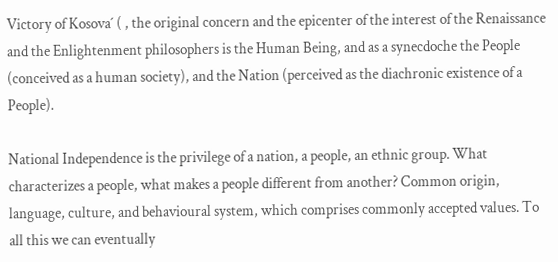Victory of Kosova´ ( , the original concern and the epicenter of the interest of the Renaissance and the Enlightenment philosophers is the Human Being, and as a synecdoche the People (conceived as a human society), and the Nation (perceived as the diachronic existence of a People).

National Independence is the privilege of a nation, a people, an ethnic group. What characterizes a people, what makes a people different from another? Common origin, language, culture, and behavioural system, which comprises commonly accepted values. To all this we can eventually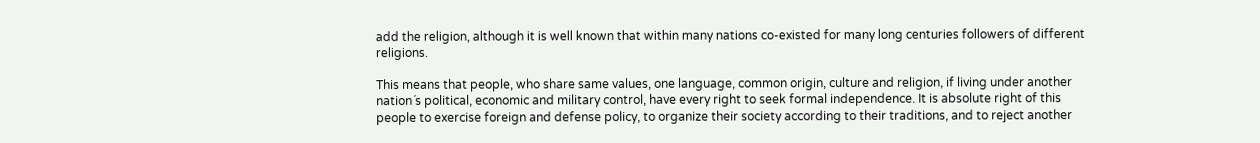add the religion, although it is well known that within many nations co-existed for many long centuries followers of different religions.

This means that people, who share same values, one language, common origin, culture and religion, if living under another nation´s political, economic and military control, have every right to seek formal independence. It is absolute right of this people to exercise foreign and defense policy, to organize their society according to their traditions, and to reject another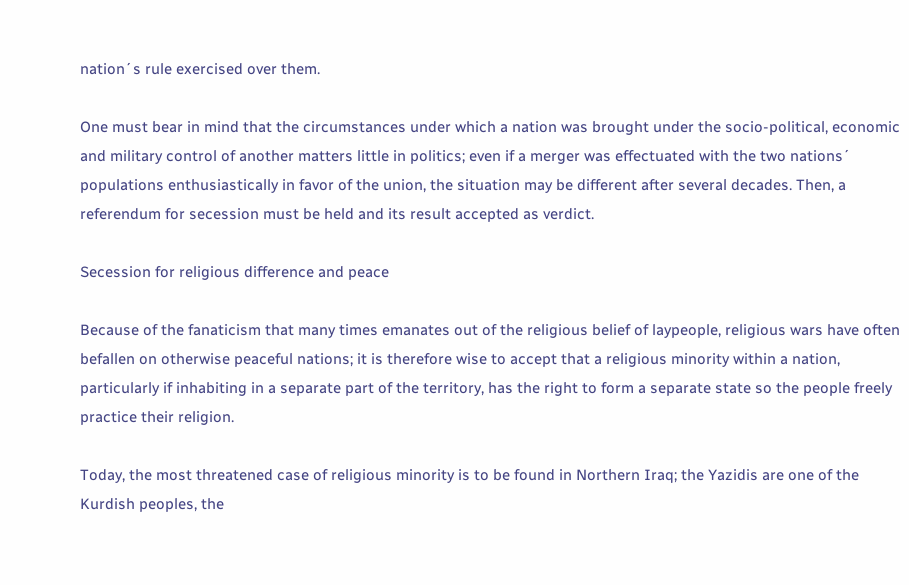nation´s rule exercised over them.

One must bear in mind that the circumstances under which a nation was brought under the socio-political, economic and military control of another matters little in politics; even if a merger was effectuated with the two nations´ populations enthusiastically in favor of the union, the situation may be different after several decades. Then, a referendum for secession must be held and its result accepted as verdict.

Secession for religious difference and peace

Because of the fanaticism that many times emanates out of the religious belief of laypeople, religious wars have often befallen on otherwise peaceful nations; it is therefore wise to accept that a religious minority within a nation, particularly if inhabiting in a separate part of the territory, has the right to form a separate state so the people freely practice their religion.

Today, the most threatened case of religious minority is to be found in Northern Iraq; the Yazidis are one of the Kurdish peoples, the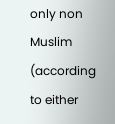only non Muslim (according to either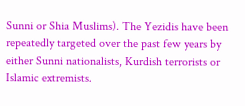Sunni or Shia Muslims). The Yezidis have been repeatedly targeted over the past few years by either Sunni nationalists, Kurdish terrorists or Islamic extremists.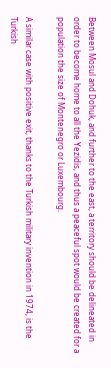Between Mosul and Dohuk, and further to the east, a territory should be delineated in order to become home to all the Yezidis, and thus a peaceful spot would be created for a population the size of Montenegro or Luxembourg.

A similar case with positive exit, thanks to the Turkish military invention in 1974, is the Turkish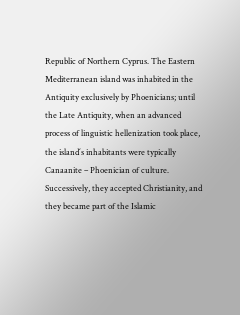Republic of Northern Cyprus. The Eastern Mediterranean island was inhabited in the Antiquity exclusively by Phoenicians; until the Late Antiquity, when an advanced process of linguistic hellenization took place, the island´s inhabitants were typically Canaanite – Phoenician of culture. Successively, they accepted Christianity, and they became part of the Islamic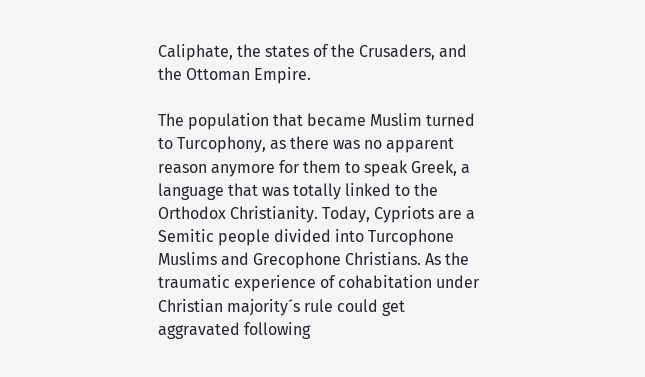Caliphate, the states of the Crusaders, and the Ottoman Empire.

The population that became Muslim turned to Turcophony, as there was no apparent reason anymore for them to speak Greek, a language that was totally linked to the Orthodox Christianity. Today, Cypriots are a Semitic people divided into Turcophone Muslims and Grecophone Christians. As the traumatic experience of cohabitation under Christian majority´s rule could get aggravated following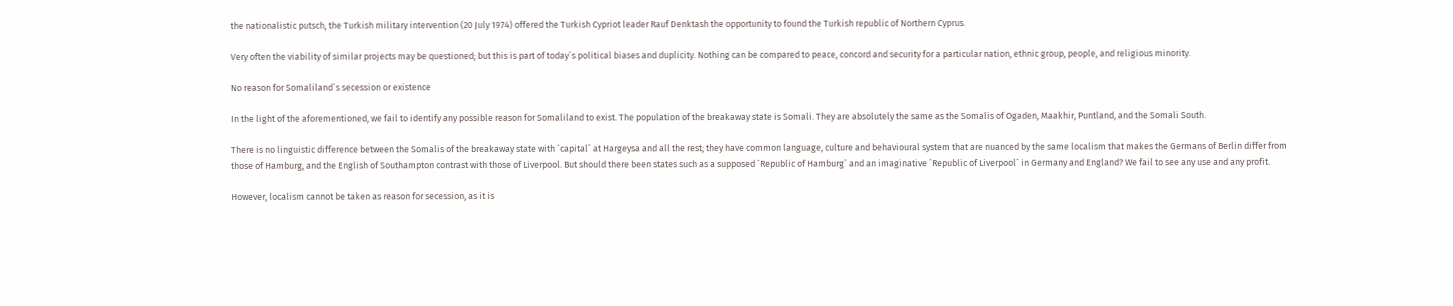the nationalistic putsch, the Turkish military intervention (20 July 1974) offered the Turkish Cypriot leader Rauf Denktash the opportunity to found the Turkish republic of Northern Cyprus.

Very often the viability of similar projects may be questioned; but this is part of today´s political biases and duplicity. Nothing can be compared to peace, concord and security for a particular nation, ethnic group, people, and religious minority.

No reason for Somaliland´s secession or existence

In the light of the aforementioned, we fail to identify any possible reason for Somaliland to exist. The population of the breakaway state is Somali. They are absolutely the same as the Somalis of Ogaden, Maakhir, Puntland, and the Somali South.

There is no linguistic difference between the Somalis of the breakaway state with ´capital´ at Hargeysa and all the rest; they have common language, culture and behavioural system that are nuanced by the same localism that makes the Germans of Berlin differ from those of Hamburg, and the English of Southampton contrast with those of Liverpool. But should there been states such as a supposed ´Republic of Hamburg´ and an imaginative ´Republic of Liverpool´ in Germany and England? We fail to see any use and any profit.

However, localism cannot be taken as reason for secession, as it is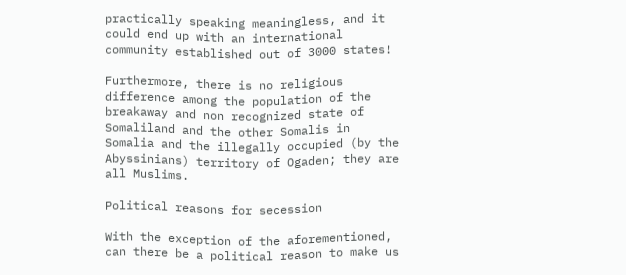practically speaking meaningless, and it could end up with an international community established out of 3000 states!

Furthermore, there is no religious difference among the population of the breakaway and non recognized state of Somaliland and the other Somalis in Somalia and the illegally occupied (by the Abyssinians) territory of Ogaden; they are all Muslims.

Political reasons for secession

With the exception of the aforementioned, can there be a political reason to make us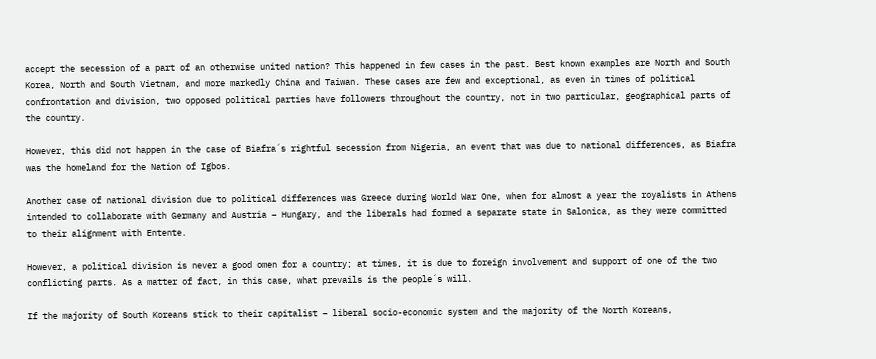accept the secession of a part of an otherwise united nation? This happened in few cases in the past. Best known examples are North and South Korea, North and South Vietnam, and more markedly China and Taiwan. These cases are few and exceptional, as even in times of political confrontation and division, two opposed political parties have followers throughout the country, not in two particular, geographical parts of the country.

However, this did not happen in the case of Biafra´s rightful secession from Nigeria, an event that was due to national differences, as Biafra was the homeland for the Nation of Igbos.

Another case of national division due to political differences was Greece during World War One, when for almost a year the royalists in Athens intended to collaborate with Germany and Austria – Hungary, and the liberals had formed a separate state in Salonica, as they were committed to their alignment with Entente.

However, a political division is never a good omen for a country; at times, it is due to foreign involvement and support of one of the two conflicting parts. As a matter of fact, in this case, what prevails is the people´s will.

If the majority of South Koreans stick to their capitalist – liberal socio-economic system and the majority of the North Koreans,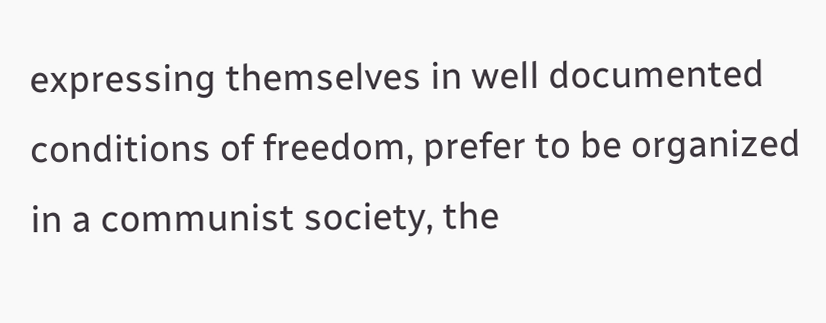expressing themselves in well documented conditions of freedom, prefer to be organized in a communist society, the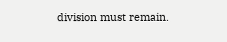division must remain.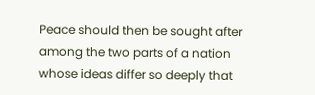Peace should then be sought after among the two parts of a nation whose ideas differ so deeply that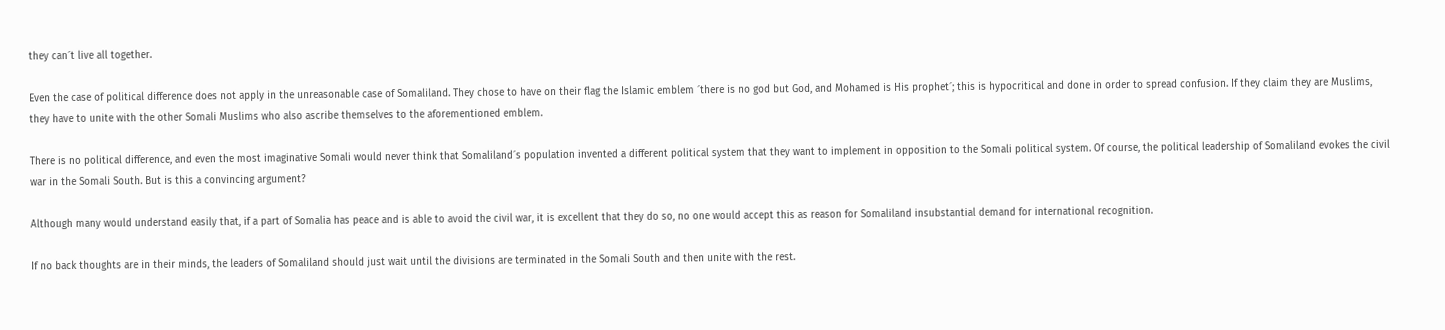they can´t live all together.

Even the case of political difference does not apply in the unreasonable case of Somaliland. They chose to have on their flag the Islamic emblem ´there is no god but God, and Mohamed is His prophet´; this is hypocritical and done in order to spread confusion. If they claim they are Muslims, they have to unite with the other Somali Muslims who also ascribe themselves to the aforementioned emblem.

There is no political difference, and even the most imaginative Somali would never think that Somaliland´s population invented a different political system that they want to implement in opposition to the Somali political system. Of course, the political leadership of Somaliland evokes the civil war in the Somali South. But is this a convincing argument?

Although many would understand easily that, if a part of Somalia has peace and is able to avoid the civil war, it is excellent that they do so, no one would accept this as reason for Somaliland insubstantial demand for international recognition.

If no back thoughts are in their minds, the leaders of Somaliland should just wait until the divisions are terminated in the Somali South and then unite with the rest.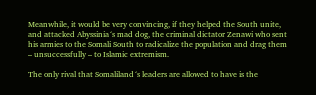Meanwhile, it would be very convincing, if they helped the South unite, and attacked Abyssinia´s mad dog, the criminal dictator Zenawi who sent his armies to the Somali South to radicalize the population and drag them – unsuccessfully – to Islamic extremism.

The only rival that Somaliland´s leaders are allowed to have is the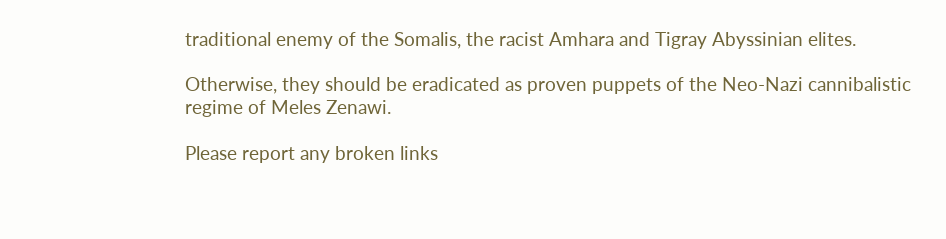traditional enemy of the Somalis, the racist Amhara and Tigray Abyssinian elites.

Otherwise, they should be eradicated as proven puppets of the Neo-Nazi cannibalistic regime of Meles Zenawi.

Please report any broken links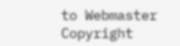to Webmaster
Copyright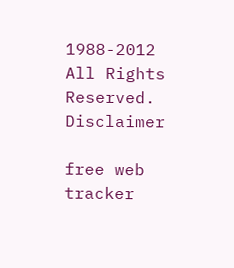1988-2012 All Rights Reserved. Disclaimer

free web tracker